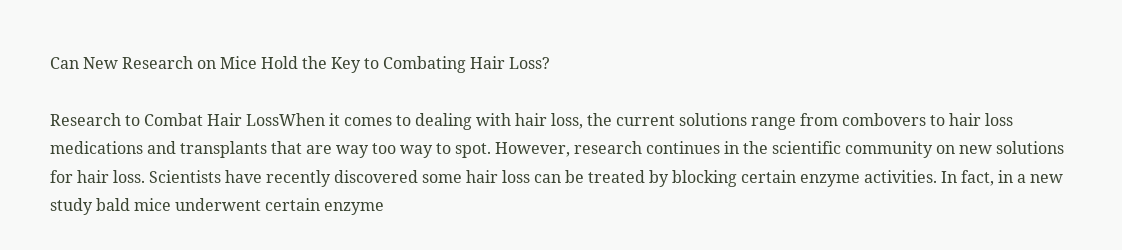Can New Research on Mice Hold the Key to Combating Hair Loss?

Research to Combat Hair LossWhen it comes to dealing with hair loss, the current solutions range from combovers to hair loss medications and transplants that are way too way to spot. However, research continues in the scientific community on new solutions for hair loss. Scientists have recently discovered some hair loss can be treated by blocking certain enzyme activities. In fact, in a new study bald mice underwent certain enzyme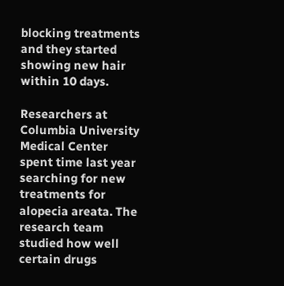blocking treatments and they started showing new hair within 10 days.

Researchers at Columbia University Medical Center spent time last year searching for new treatments for alopecia areata. The research team studied how well certain drugs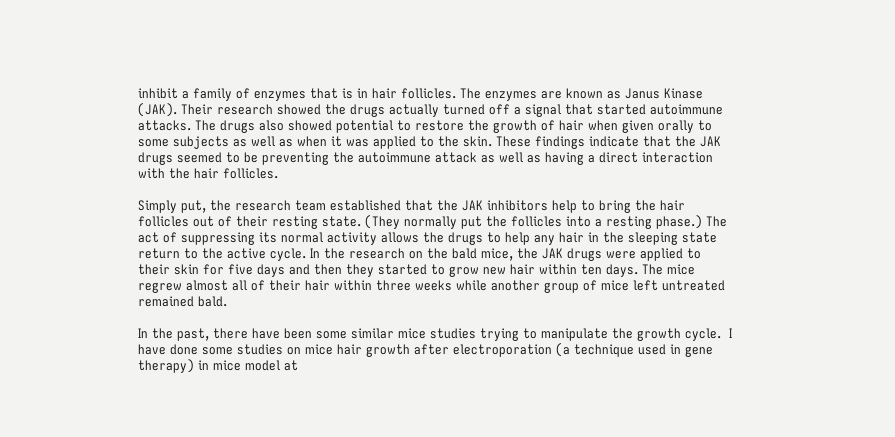inhibit a family of enzymes that is in hair follicles. The enzymes are known as Janus Kinase (JAK). Their research showed the drugs actually turned off a signal that started autoimmune attacks. The drugs also showed potential to restore the growth of hair when given orally to some subjects as well as when it was applied to the skin. These findings indicate that the JAK drugs seemed to be preventing the autoimmune attack as well as having a direct interaction with the hair follicles.

Simply put, the research team established that the JAK inhibitors help to bring the hair follicles out of their resting state. (They normally put the follicles into a resting phase.) The act of suppressing its normal activity allows the drugs to help any hair in the sleeping state return to the active cycle. In the research on the bald mice, the JAK drugs were applied to their skin for five days and then they started to grow new hair within ten days. The mice regrew almost all of their hair within three weeks while another group of mice left untreated remained bald.

In the past, there have been some similar mice studies trying to manipulate the growth cycle.  I have done some studies on mice hair growth after electroporation (a technique used in gene therapy) in mice model at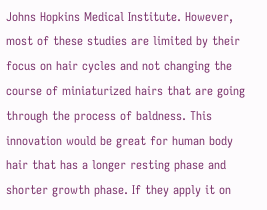Johns Hopkins Medical Institute. However, most of these studies are limited by their focus on hair cycles and not changing the course of miniaturized hairs that are going through the process of baldness. This innovation would be great for human body hair that has a longer resting phase and shorter growth phase. If they apply it on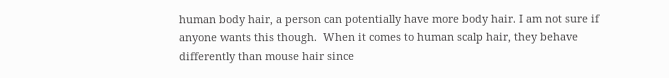human body hair, a person can potentially have more body hair. I am not sure if anyone wants this though.  When it comes to human scalp hair, they behave differently than mouse hair since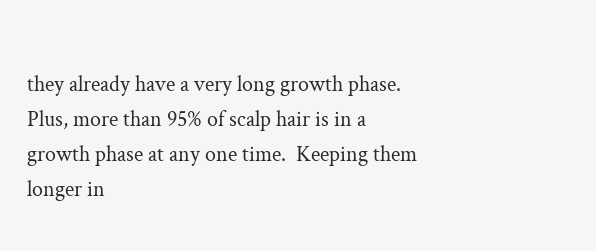they already have a very long growth phase. Plus, more than 95% of scalp hair is in a growth phase at any one time.  Keeping them longer in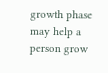growth phase may help a person grow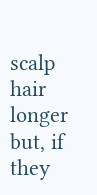scalp hair longer but, if they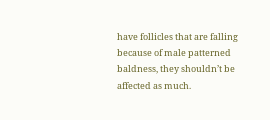have follicles that are falling because of male patterned baldness, they shouldn’t be affected as much.